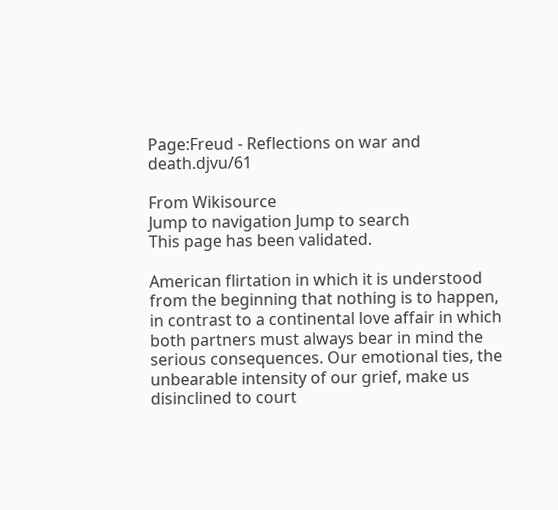Page:Freud - Reflections on war and death.djvu/61

From Wikisource
Jump to navigation Jump to search
This page has been validated.

American flirtation in which it is understood from the beginning that nothing is to happen, in contrast to a continental love affair in which both partners must always bear in mind the serious consequences. Our emotional ties, the unbearable intensity of our grief, make us disinclined to court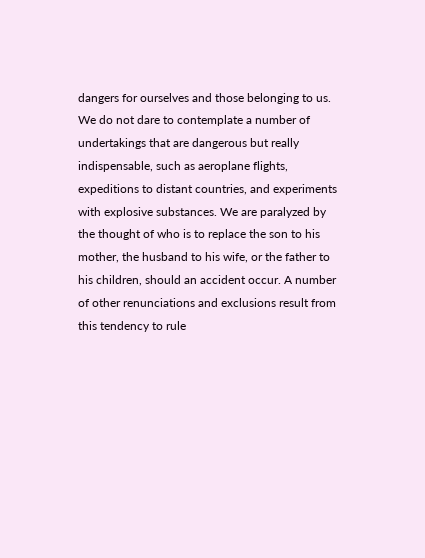dangers for ourselves and those belonging to us. We do not dare to contemplate a number of undertakings that are dangerous but really indispensable, such as aeroplane flights, expeditions to distant countries, and experiments with explosive substances. We are paralyzed by the thought of who is to replace the son to his mother, the husband to his wife, or the father to his children, should an accident occur. A number of other renunciations and exclusions result from this tendency to rule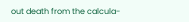out death from the calcula-